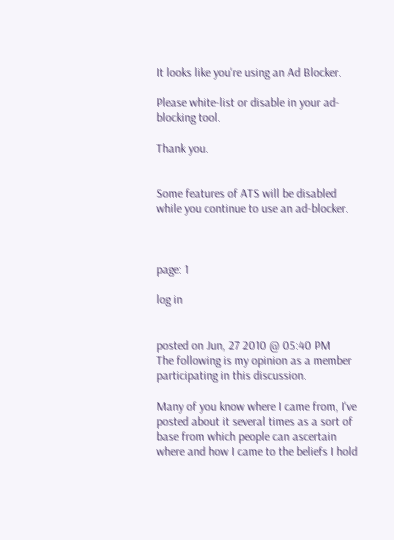It looks like you're using an Ad Blocker.

Please white-list or disable in your ad-blocking tool.

Thank you.


Some features of ATS will be disabled while you continue to use an ad-blocker.



page: 1

log in


posted on Jun, 27 2010 @ 05:40 PM
The following is my opinion as a member participating in this discussion.

Many of you know where I came from, I've posted about it several times as a sort of base from which people can ascertain where and how I came to the beliefs I hold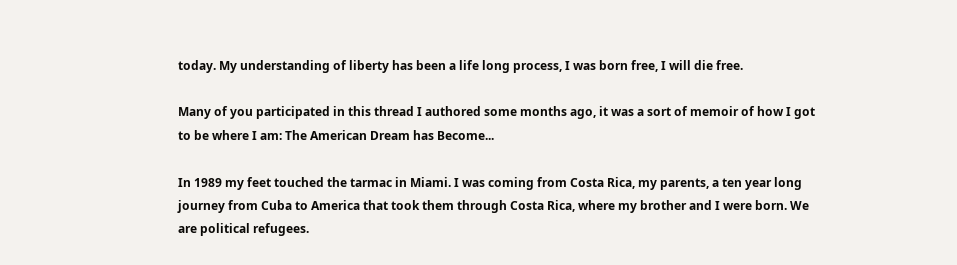today. My understanding of liberty has been a life long process, I was born free, I will die free.

Many of you participated in this thread I authored some months ago, it was a sort of memoir of how I got to be where I am: The American Dream has Become...

In 1989 my feet touched the tarmac in Miami. I was coming from Costa Rica, my parents, a ten year long journey from Cuba to America that took them through Costa Rica, where my brother and I were born. We are political refugees.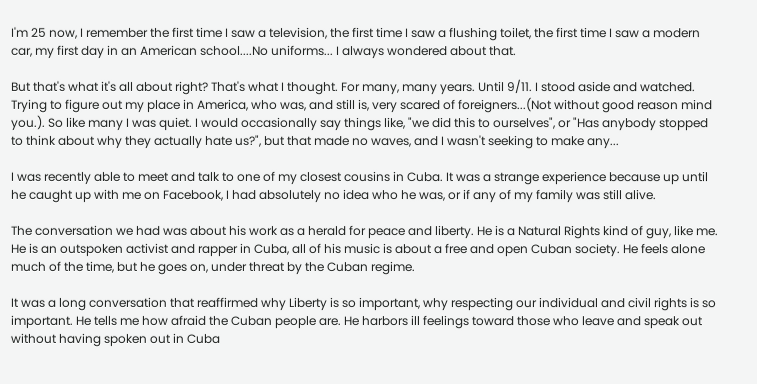I'm 25 now, I remember the first time I saw a television, the first time I saw a flushing toilet, the first time I saw a modern car, my first day in an American school....No uniforms... I always wondered about that.

But that's what it's all about right? That's what I thought. For many, many years. Until 9/11. I stood aside and watched. Trying to figure out my place in America, who was, and still is, very scared of foreigners...(Not without good reason mind you.). So like many I was quiet. I would occasionally say things like, "we did this to ourselves", or "Has anybody stopped to think about why they actually hate us?", but that made no waves, and I wasn't seeking to make any...

I was recently able to meet and talk to one of my closest cousins in Cuba. It was a strange experience because up until he caught up with me on Facebook, I had absolutely no idea who he was, or if any of my family was still alive.

The conversation we had was about his work as a herald for peace and liberty. He is a Natural Rights kind of guy, like me. He is an outspoken activist and rapper in Cuba, all of his music is about a free and open Cuban society. He feels alone much of the time, but he goes on, under threat by the Cuban regime.

It was a long conversation that reaffirmed why Liberty is so important, why respecting our individual and civil rights is so important. He tells me how afraid the Cuban people are. He harbors ill feelings toward those who leave and speak out without having spoken out in Cuba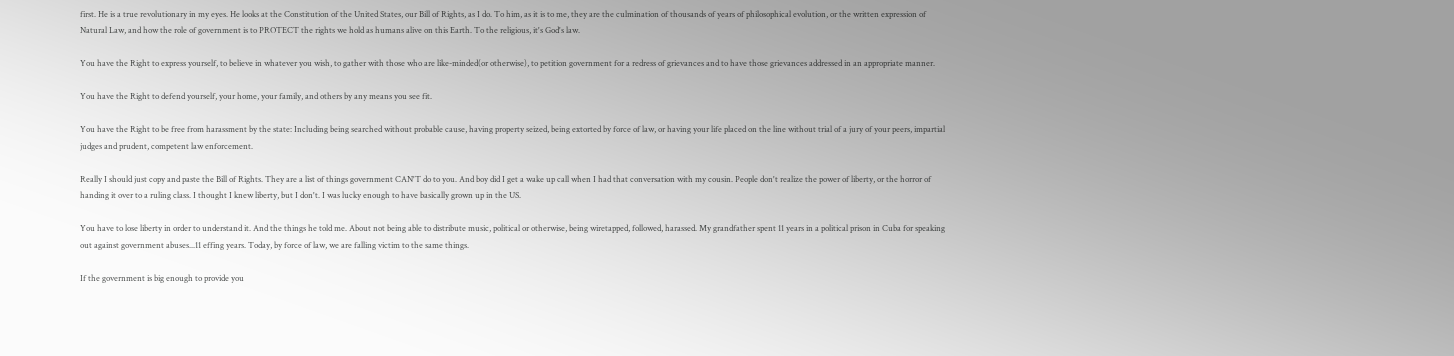first. He is a true revolutionary in my eyes. He looks at the Constitution of the United States, our Bill of Rights, as I do. To him, as it is to me, they are the culmination of thousands of years of philosophical evolution, or the written expression of Natural Law, and how the role of government is to PROTECT the rights we hold as humans alive on this Earth. To the religious, it's God's law.

You have the Right to express yourself, to believe in whatever you wish, to gather with those who are like-minded(or otherwise), to petition government for a redress of grievances and to have those grievances addressed in an appropriate manner.

You have the Right to defend yourself, your home, your family, and others by any means you see fit.

You have the Right to be free from harassment by the state: Including being searched without probable cause, having property seized, being extorted by force of law, or having your life placed on the line without trial of a jury of your peers, impartial judges and prudent, competent law enforcement.

Really I should just copy and paste the Bill of Rights. They are a list of things government CAN'T do to you. And boy did I get a wake up call when I had that conversation with my cousin. People don't realize the power of liberty, or the horror of handing it over to a ruling class. I thought I knew liberty, but I don't. I was lucky enough to have basically grown up in the US.

You have to lose liberty in order to understand it. And the things he told me. About not being able to distribute music, political or otherwise, being wiretapped, followed, harassed. My grandfather spent 11 years in a political prison in Cuba for speaking out against government abuses...11 effing years. Today, by force of law, we are falling victim to the same things.

If the government is big enough to provide you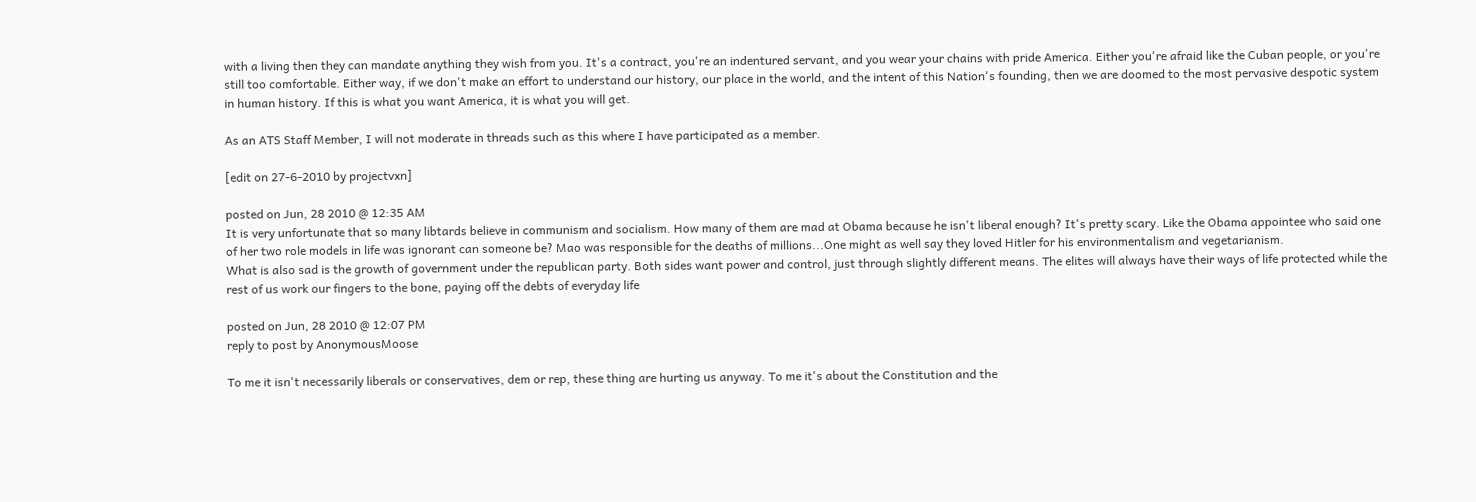with a living then they can mandate anything they wish from you. It's a contract, you're an indentured servant, and you wear your chains with pride America. Either you're afraid like the Cuban people, or you're still too comfortable. Either way, if we don't make an effort to understand our history, our place in the world, and the intent of this Nation's founding, then we are doomed to the most pervasive despotic system in human history. If this is what you want America, it is what you will get.

As an ATS Staff Member, I will not moderate in threads such as this where I have participated as a member.

[edit on 27-6-2010 by projectvxn]

posted on Jun, 28 2010 @ 12:35 AM
It is very unfortunate that so many libtards believe in communism and socialism. How many of them are mad at Obama because he isn't liberal enough? It's pretty scary. Like the Obama appointee who said one of her two role models in life was ignorant can someone be? Mao was responsible for the deaths of millions...One might as well say they loved Hitler for his environmentalism and vegetarianism.
What is also sad is the growth of government under the republican party. Both sides want power and control, just through slightly different means. The elites will always have their ways of life protected while the rest of us work our fingers to the bone, paying off the debts of everyday life

posted on Jun, 28 2010 @ 12:07 PM
reply to post by AnonymousMoose

To me it isn't necessarily liberals or conservatives, dem or rep, these thing are hurting us anyway. To me it's about the Constitution and the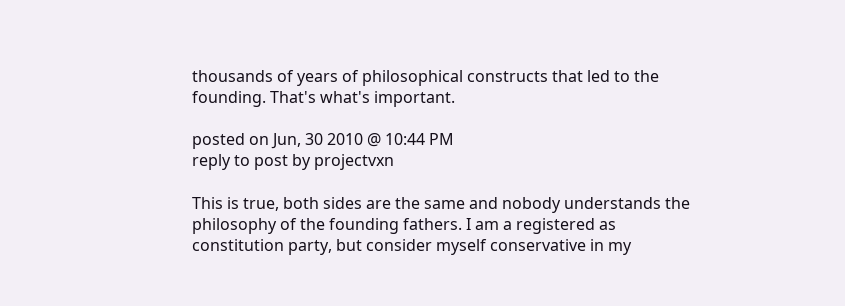thousands of years of philosophical constructs that led to the founding. That's what's important.

posted on Jun, 30 2010 @ 10:44 PM
reply to post by projectvxn

This is true, both sides are the same and nobody understands the philosophy of the founding fathers. I am a registered as constitution party, but consider myself conservative in my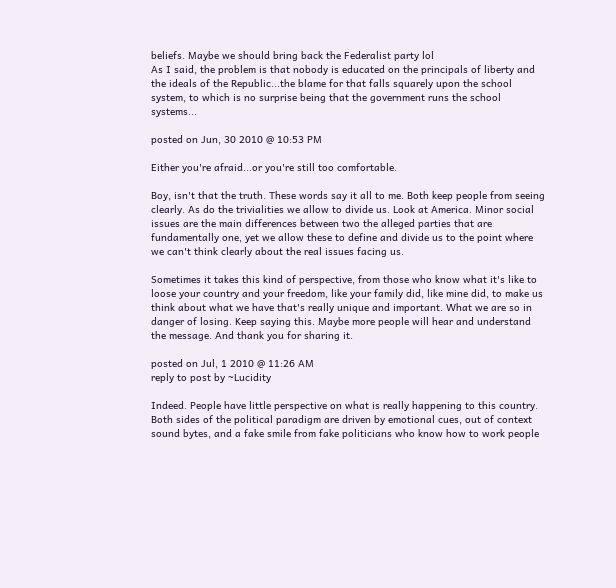beliefs. Maybe we should bring back the Federalist party lol
As I said, the problem is that nobody is educated on the principals of liberty and the ideals of the Republic...the blame for that falls squarely upon the school system, to which is no surprise being that the government runs the school systems...

posted on Jun, 30 2010 @ 10:53 PM

Either you're afraid...or you're still too comfortable.

Boy, isn't that the truth. These words say it all to me. Both keep people from seeing clearly. As do the trivialities we allow to divide us. Look at America. Minor social issues are the main differences between two the alleged parties that are fundamentally one, yet we allow these to define and divide us to the point where we can't think clearly about the real issues facing us.

Sometimes it takes this kind of perspective, from those who know what it's like to loose your country and your freedom, like your family did, like mine did, to make us think about what we have that's really unique and important. What we are so in danger of losing. Keep saying this. Maybe more people will hear and understand the message. And thank you for sharing it.

posted on Jul, 1 2010 @ 11:26 AM
reply to post by ~Lucidity

Indeed. People have little perspective on what is really happening to this country. Both sides of the political paradigm are driven by emotional cues, out of context sound bytes, and a fake smile from fake politicians who know how to work people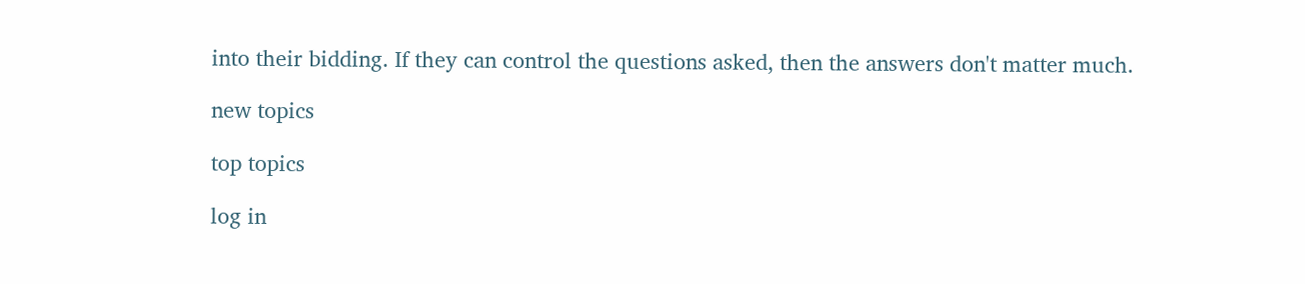into their bidding. If they can control the questions asked, then the answers don't matter much.

new topics

top topics

log in